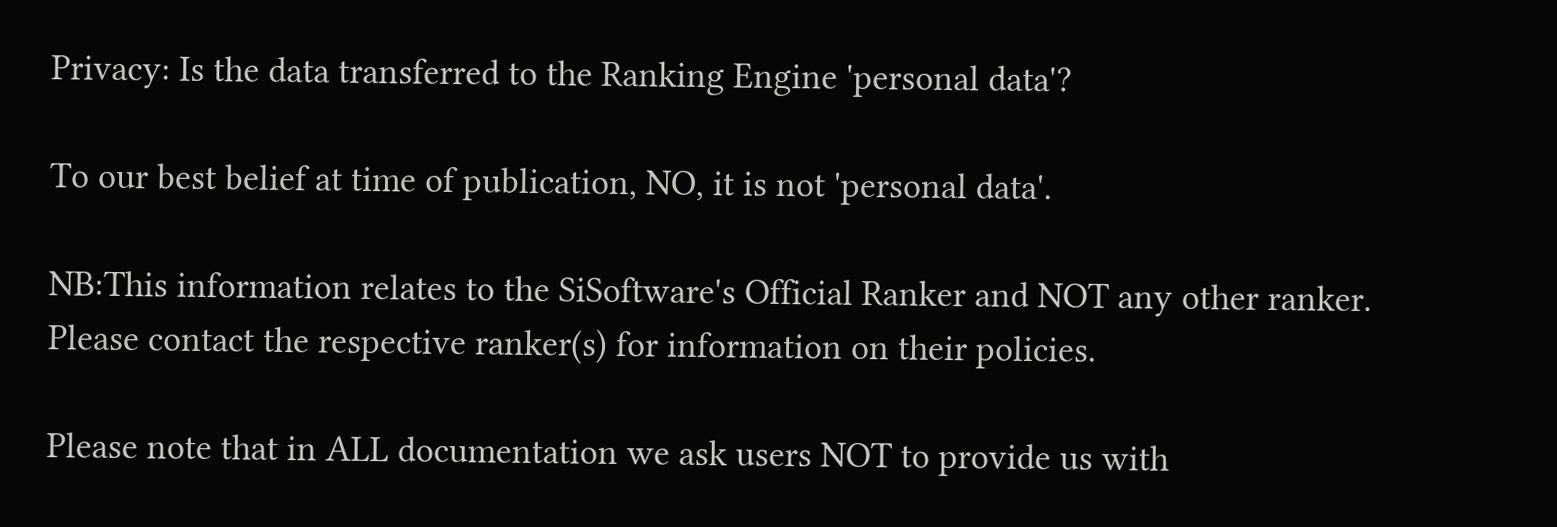Privacy: Is the data transferred to the Ranking Engine 'personal data'?

To our best belief at time of publication, NO, it is not 'personal data'.

NB:This information relates to the SiSoftware's Official Ranker and NOT any other ranker. Please contact the respective ranker(s) for information on their policies.

Please note that in ALL documentation we ask users NOT to provide us with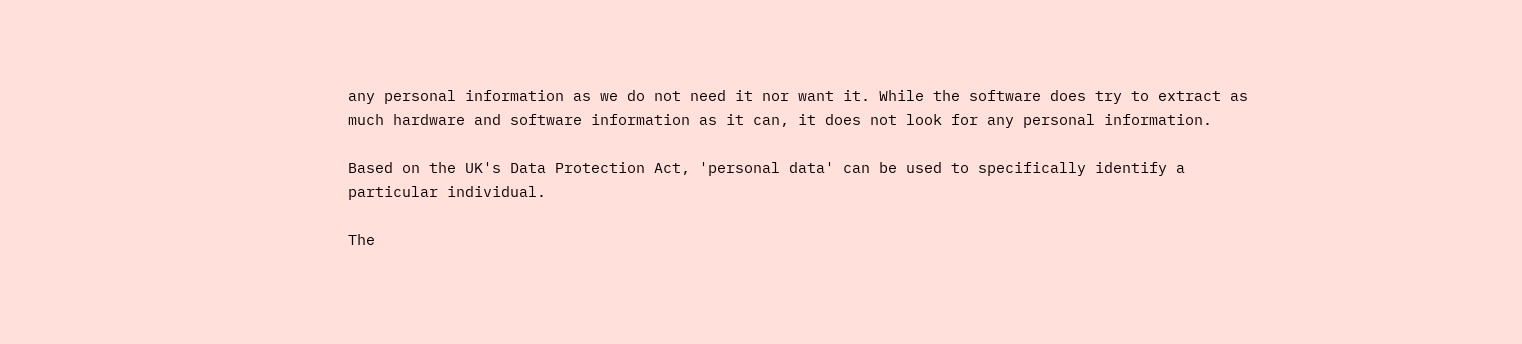any personal information as we do not need it nor want it. While the software does try to extract as much hardware and software information as it can, it does not look for any personal information.

Based on the UK's Data Protection Act, 'personal data' can be used to specifically identify a particular individual.

The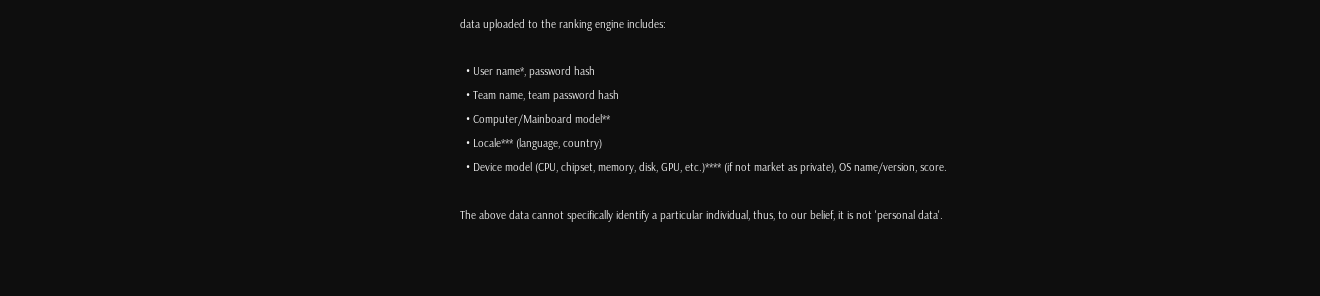data uploaded to the ranking engine includes:

  • User name*, password hash
  • Team name, team password hash
  • Computer/Mainboard model**
  • Locale*** (language, country)
  • Device model (CPU, chipset, memory, disk, GPU, etc.)**** (if not market as private), OS name/version, score.

The above data cannot specifically identify a particular individual, thus, to our belief, it is not 'personal data'.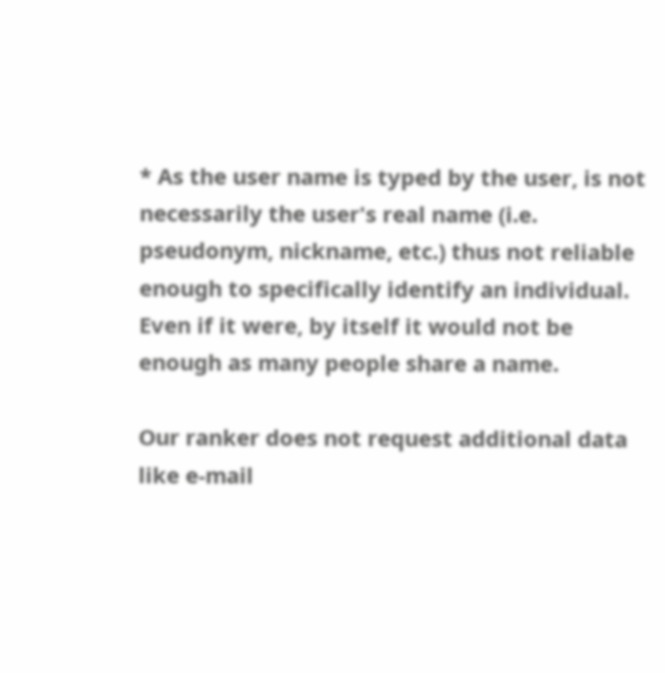* As the user name is typed by the user, is not necessarily the user's real name (i.e. pseudonym, nickname, etc.) thus not reliable enough to specifically identify an individual. Even if it were, by itself it would not be enough as many people share a name.

Our ranker does not request additional data like e-mail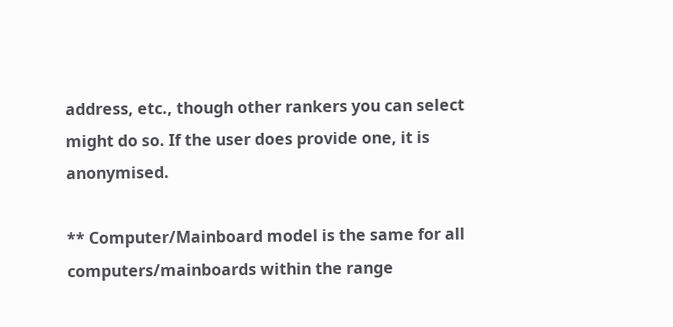address, etc., though other rankers you can select might do so. If the user does provide one, it is anonymised.

** Computer/Mainboard model is the same for all computers/mainboards within the range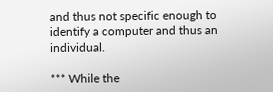and thus not specific enough to identify a computer and thus an individual.

*** While the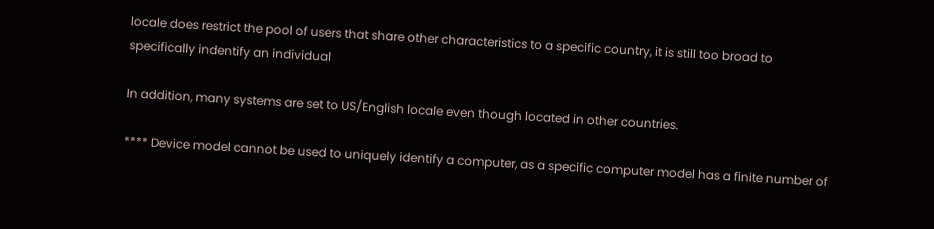locale does restrict the pool of users that share other characteristics to a specific country, it is still too broad to specifically indentify an individual

In addition, many systems are set to US/English locale even though located in other countries.

**** Device model cannot be used to uniquely identify a computer, as a specific computer model has a finite number of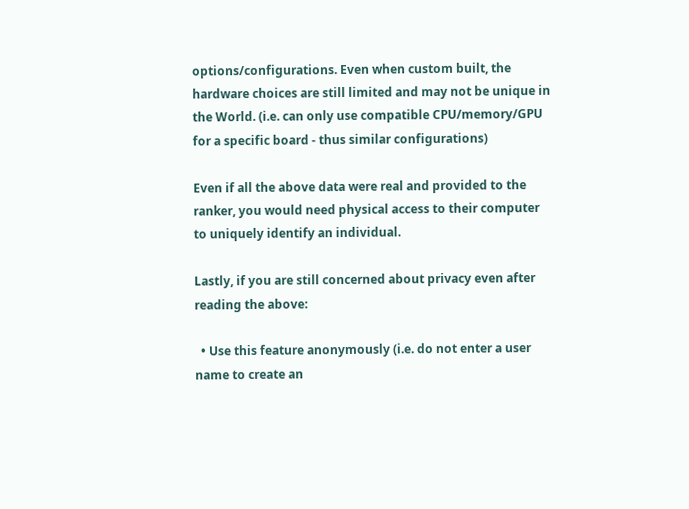options/configurations. Even when custom built, the hardware choices are still limited and may not be unique in the World. (i.e. can only use compatible CPU/memory/GPU for a specific board - thus similar configurations)

Even if all the above data were real and provided to the ranker, you would need physical access to their computer to uniquely identify an individual.

Lastly, if you are still concerned about privacy even after reading the above:

  • Use this feature anonymously (i.e. do not enter a user name to create an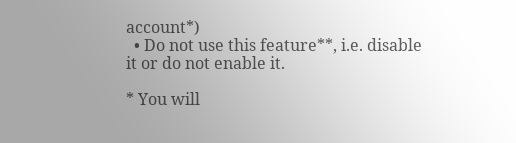account*)
  • Do not use this feature**, i.e. disable it or do not enable it.

* You will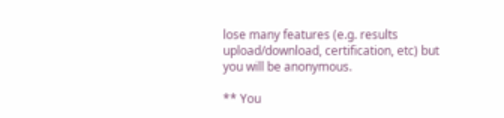lose many features (e.g. results upload/download, certification, etc) but you will be anonymous.

** You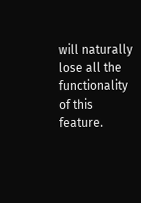will naturally lose all the functionality of this feature.